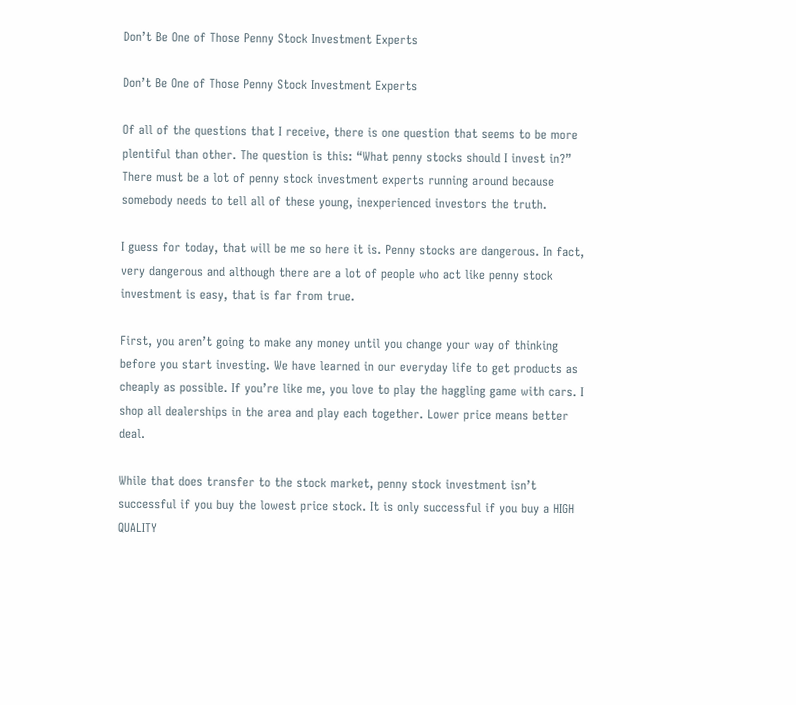Don’t Be One of Those Penny Stock Investment Experts

Don’t Be One of Those Penny Stock Investment Experts

Of all of the questions that I receive, there is one question that seems to be more plentiful than other. The question is this: “What penny stocks should I invest in?” There must be a lot of penny stock investment experts running around because somebody needs to tell all of these young, inexperienced investors the truth.

I guess for today, that will be me so here it is. Penny stocks are dangerous. In fact, very dangerous and although there are a lot of people who act like penny stock investment is easy, that is far from true.

First, you aren’t going to make any money until you change your way of thinking before you start investing. We have learned in our everyday life to get products as cheaply as possible. If you’re like me, you love to play the haggling game with cars. I shop all dealerships in the area and play each together. Lower price means better deal.

While that does transfer to the stock market, penny stock investment isn’t successful if you buy the lowest price stock. It is only successful if you buy a HIGH QUALITY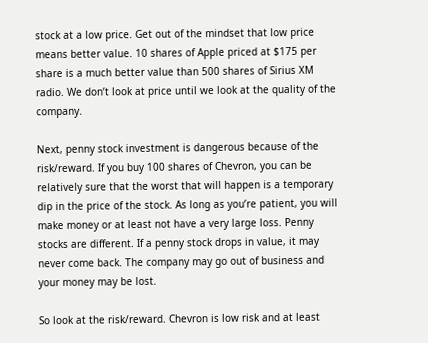stock at a low price. Get out of the mindset that low price means better value. 10 shares of Apple priced at $175 per share is a much better value than 500 shares of Sirius XM radio. We don’t look at price until we look at the quality of the company.

Next, penny stock investment is dangerous because of the risk/reward. If you buy 100 shares of Chevron, you can be relatively sure that the worst that will happen is a temporary dip in the price of the stock. As long as you’re patient, you will make money or at least not have a very large loss. Penny stocks are different. If a penny stock drops in value, it may never come back. The company may go out of business and your money may be lost.

So look at the risk/reward. Chevron is low risk and at least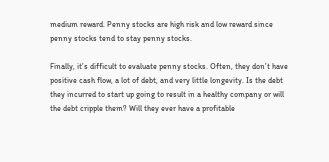medium reward. Penny stocks are high risk and low reward since penny stocks tend to stay penny stocks.

Finally, it’s difficult to evaluate penny stocks. Often, they don’t have positive cash flow, a lot of debt, and very little longevity. Is the debt they incurred to start up going to result in a healthy company or will the debt cripple them? Will they ever have a profitable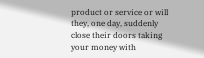product or service or will they, one day, suddenly close their doors taking your money with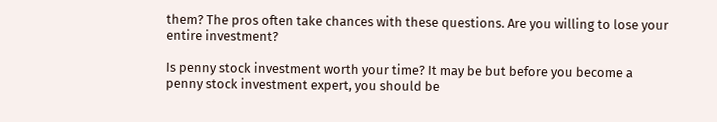them? The pros often take chances with these questions. Are you willing to lose your entire investment?

Is penny stock investment worth your time? It may be but before you become a penny stock investment expert, you should be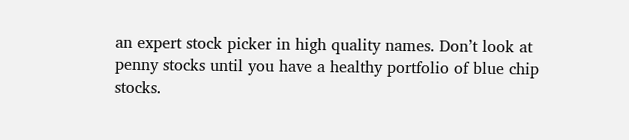an expert stock picker in high quality names. Don’t look at penny stocks until you have a healthy portfolio of blue chip stocks.